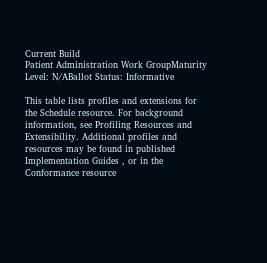Current Build
Patient Administration Work GroupMaturity Level: N/ABallot Status: Informative

This table lists profiles and extensions for the Schedule resource. For background information, see Profiling Resources and Extensibility. Additional profiles and resources may be found in published Implementation Guides , or in the Conformance resource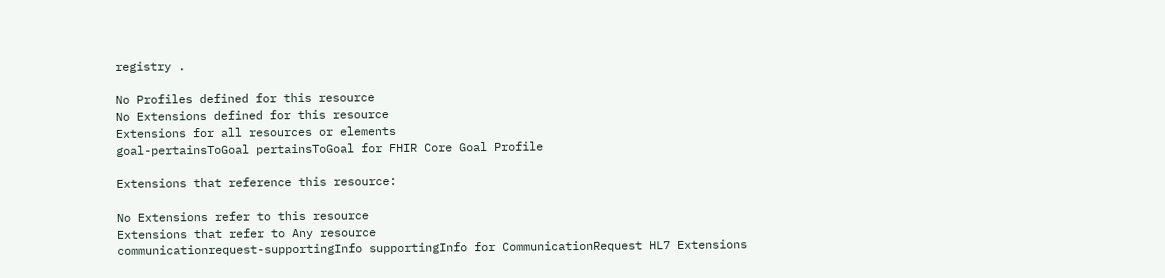registry .

No Profiles defined for this resource
No Extensions defined for this resource
Extensions for all resources or elements
goal-pertainsToGoal pertainsToGoal for FHIR Core Goal Profile

Extensions that reference this resource:

No Extensions refer to this resource
Extensions that refer to Any resource
communicationrequest-supportingInfo supportingInfo for CommunicationRequest HL7 Extensions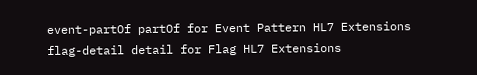event-partOf partOf for Event Pattern HL7 Extensions
flag-detail detail for Flag HL7 Extensions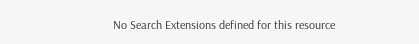No Search Extensions defined for this resource